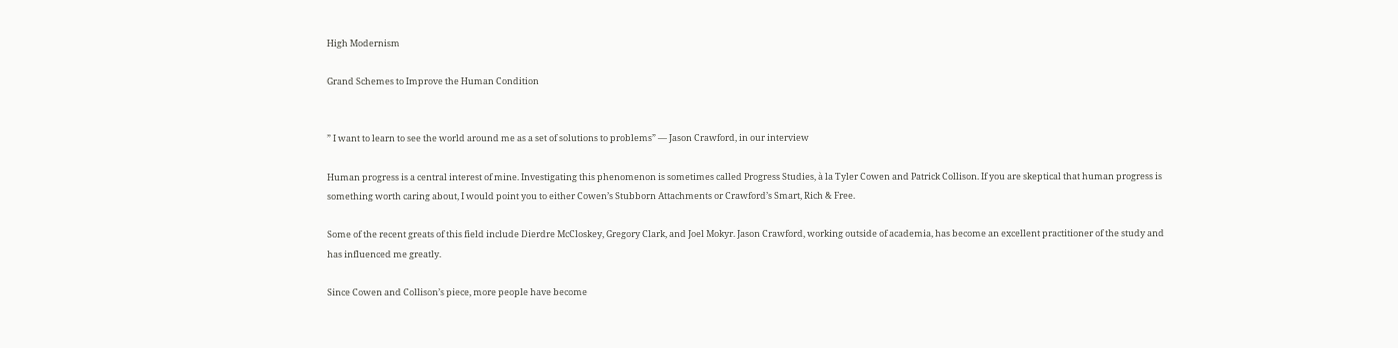High Modernism

Grand Schemes to Improve the Human Condition


” I want to learn to see the world around me as a set of solutions to problems” — Jason Crawford, in our interview

Human progress is a central interest of mine. Investigating this phenomenon is sometimes called Progress Studies, à la Tyler Cowen and Patrick Collison. If you are skeptical that human progress is something worth caring about, I would point you to either Cowen’s Stubborn Attachments or Crawford’s Smart, Rich & Free.

Some of the recent greats of this field include Dierdre McCloskey, Gregory Clark, and Joel Mokyr. Jason Crawford, working outside of academia, has become an excellent practitioner of the study and has influenced me greatly.

Since Cowen and Collison’s piece, more people have become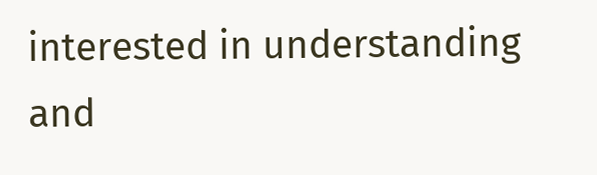interested in understanding and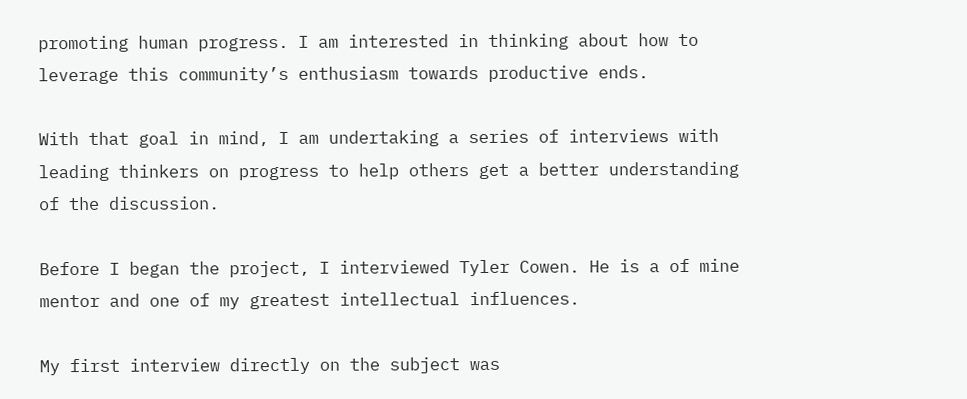promoting human progress. I am interested in thinking about how to leverage this community’s enthusiasm towards productive ends.

With that goal in mind, I am undertaking a series of interviews with leading thinkers on progress to help others get a better understanding of the discussion.

Before I began the project, I interviewed Tyler Cowen. He is a of mine mentor and one of my greatest intellectual influences.

My first interview directly on the subject was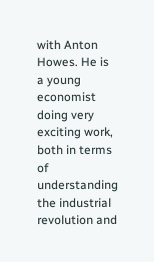with Anton Howes. He is a young economist doing very exciting work, both in terms of understanding the industrial revolution and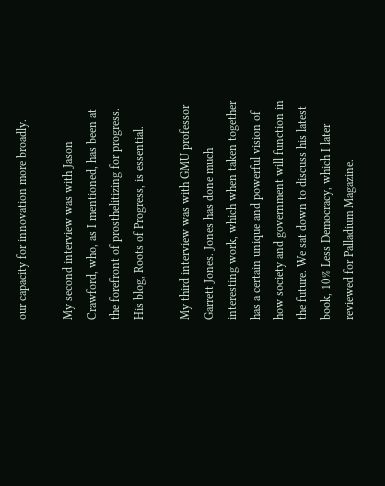our capacity for innovation more broadly.

My second interview was with Jason Crawford, who, as I mentioned, has been at the forefront of prosthelitizing for progress. His blog, Roots of Progress, is essential.

My third interview was with GMU professor Garrett Jones. Jones has done much interesting work, which when taken together has a certain unique and powerful vision of how society and government will function in the future. We sat down to discuss his latest book, 10% Less Democracy, which I later reviewed for Palladium Magazine.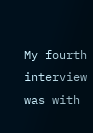My fourth interview was with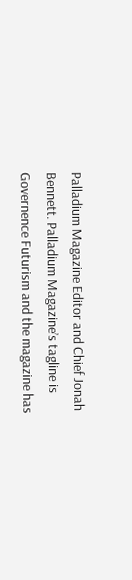Palladium Magazine Editor and Chief Jonah Bennett. Palladium Magazine’s tagline is Governence Futurism and the magazine has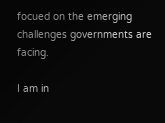focued on the emerging challenges governments are facing.

I am in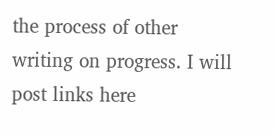the process of other writing on progress. I will post links here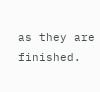as they are finished.